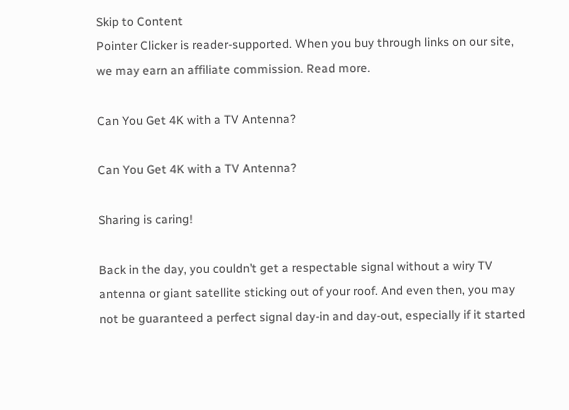Skip to Content
Pointer Clicker is reader-supported. When you buy through links on our site, we may earn an affiliate commission. Read more.

Can You Get 4K with a TV Antenna?

Can You Get 4K with a TV Antenna?

Sharing is caring!

Back in the day, you couldn’t get a respectable signal without a wiry TV antenna or giant satellite sticking out of your roof. And even then, you may not be guaranteed a perfect signal day-in and day-out, especially if it started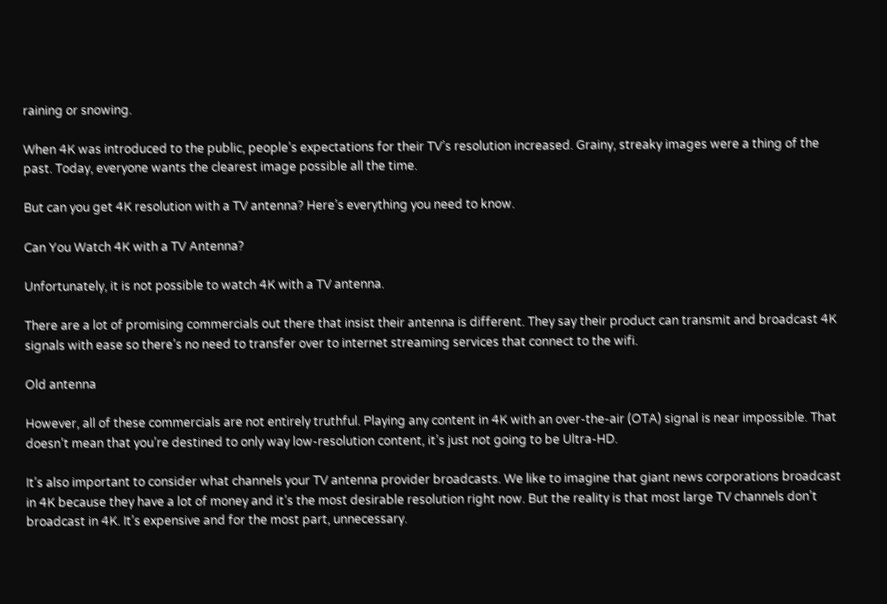raining or snowing.

When 4K was introduced to the public, people’s expectations for their TV’s resolution increased. Grainy, streaky images were a thing of the past. Today, everyone wants the clearest image possible all the time.

But can you get 4K resolution with a TV antenna? Here’s everything you need to know.

Can You Watch 4K with a TV Antenna?

Unfortunately, it is not possible to watch 4K with a TV antenna.

There are a lot of promising commercials out there that insist their antenna is different. They say their product can transmit and broadcast 4K signals with ease so there’s no need to transfer over to internet streaming services that connect to the wifi.

Old antenna

However, all of these commercials are not entirely truthful. Playing any content in 4K with an over-the-air (OTA) signal is near impossible. That doesn’t mean that you’re destined to only way low-resolution content, it’s just not going to be Ultra-HD.

It’s also important to consider what channels your TV antenna provider broadcasts. We like to imagine that giant news corporations broadcast in 4K because they have a lot of money and it’s the most desirable resolution right now. But the reality is that most large TV channels don’t broadcast in 4K. It’s expensive and for the most part, unnecessary.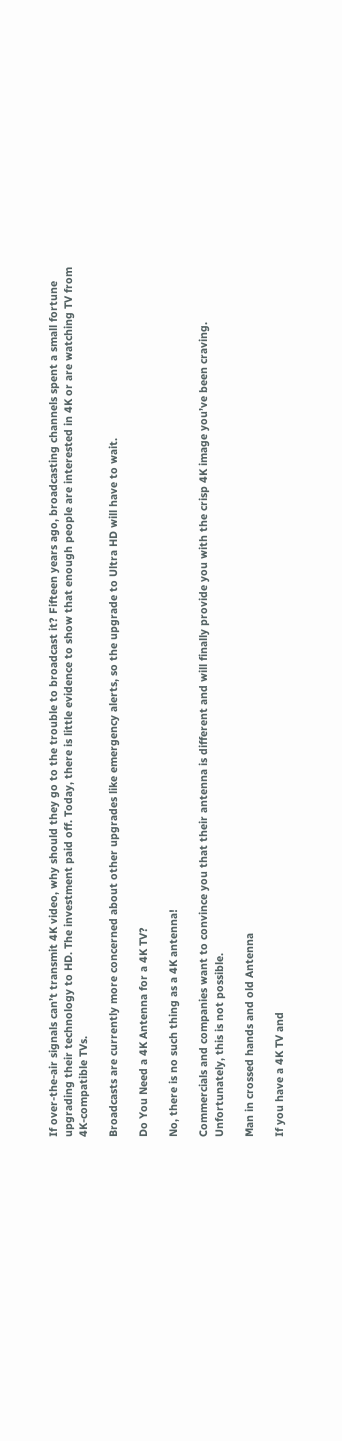If over-the-air signals can’t transmit 4K video, why should they go to the trouble to broadcast it? Fifteen years ago, broadcasting channels spent a small fortune upgrading their technology to HD. The investment paid off. Today, there is little evidence to show that enough people are interested in 4K or are watching TV from 4K-compatible TVs.

Broadcasts are currently more concerned about other upgrades like emergency alerts, so the upgrade to Ultra HD will have to wait.

Do You Need a 4K Antenna for a 4K TV?

No, there is no such thing as a 4K antenna!

Commercials and companies want to convince you that their antenna is different and will finally provide you with the crisp 4K image you’ve been craving. Unfortunately, this is not possible.

Man in crossed hands and old Antenna

If you have a 4K TV and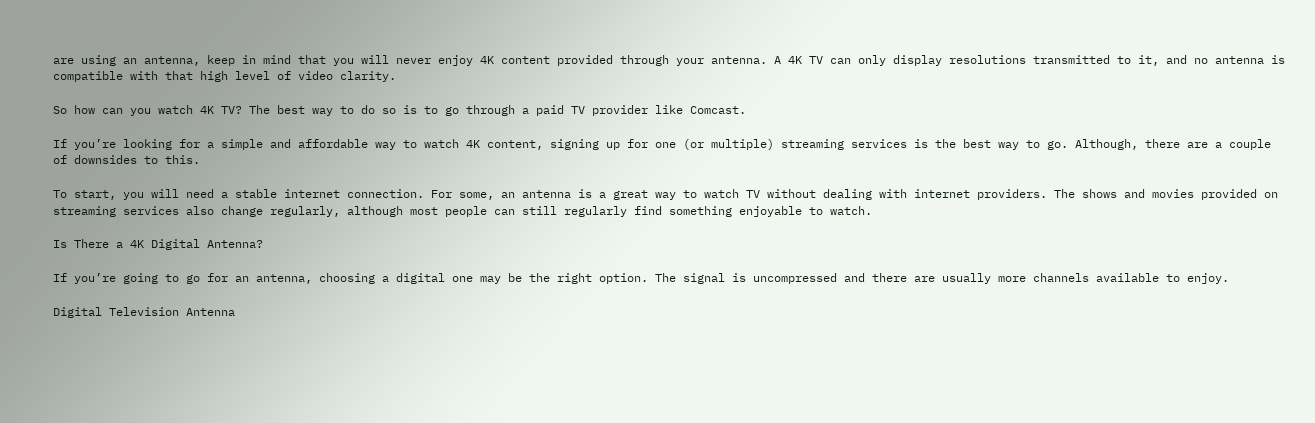are using an antenna, keep in mind that you will never enjoy 4K content provided through your antenna. A 4K TV can only display resolutions transmitted to it, and no antenna is compatible with that high level of video clarity.

So how can you watch 4K TV? The best way to do so is to go through a paid TV provider like Comcast.

If you’re looking for a simple and affordable way to watch 4K content, signing up for one (or multiple) streaming services is the best way to go. Although, there are a couple of downsides to this.

To start, you will need a stable internet connection. For some, an antenna is a great way to watch TV without dealing with internet providers. The shows and movies provided on streaming services also change regularly, although most people can still regularly find something enjoyable to watch.

Is There a 4K Digital Antenna?

If you’re going to go for an antenna, choosing a digital one may be the right option. The signal is uncompressed and there are usually more channels available to enjoy.

Digital Television Antenna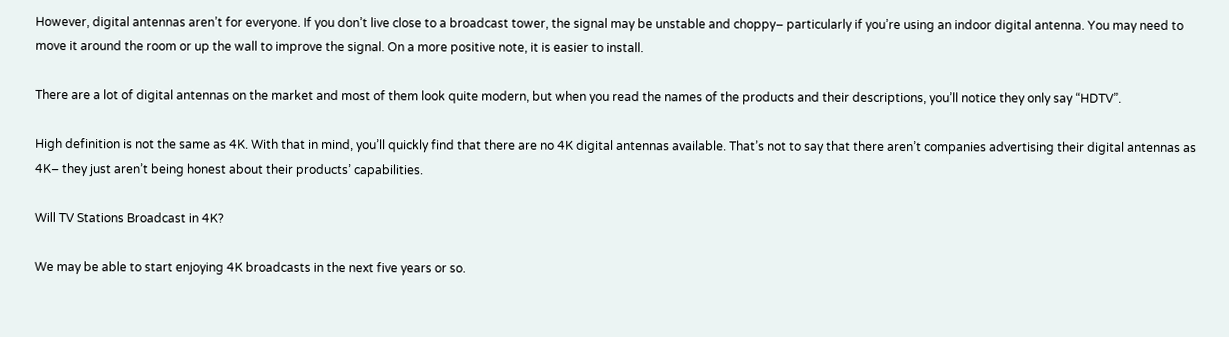However, digital antennas aren’t for everyone. If you don’t live close to a broadcast tower, the signal may be unstable and choppy– particularly if you’re using an indoor digital antenna. You may need to move it around the room or up the wall to improve the signal. On a more positive note, it is easier to install.

There are a lot of digital antennas on the market and most of them look quite modern, but when you read the names of the products and their descriptions, you’ll notice they only say “HDTV”.

High definition is not the same as 4K. With that in mind, you’ll quickly find that there are no 4K digital antennas available. That’s not to say that there aren’t companies advertising their digital antennas as 4K– they just aren’t being honest about their products’ capabilities.

Will TV Stations Broadcast in 4K?

We may be able to start enjoying 4K broadcasts in the next five years or so.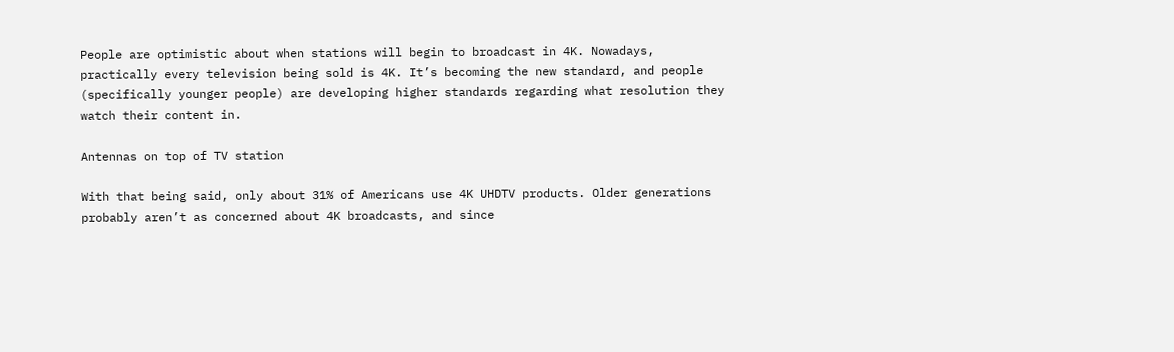People are optimistic about when stations will begin to broadcast in 4K. Nowadays, practically every television being sold is 4K. It’s becoming the new standard, and people (specifically younger people) are developing higher standards regarding what resolution they watch their content in.

Antennas on top of TV station

With that being said, only about 31% of Americans use 4K UHDTV products. Older generations probably aren’t as concerned about 4K broadcasts, and since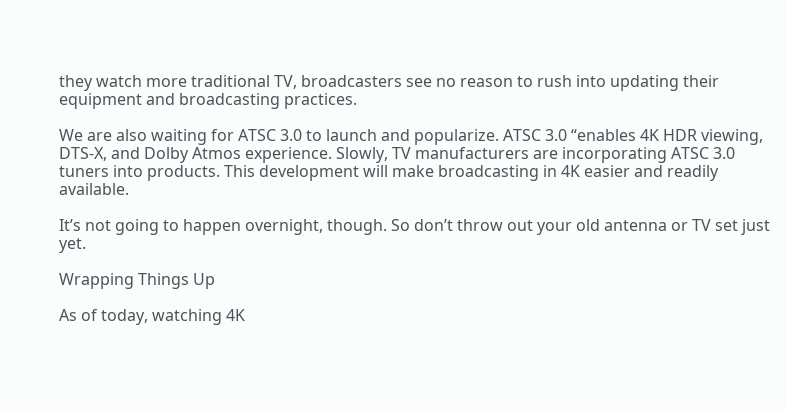they watch more traditional TV, broadcasters see no reason to rush into updating their equipment and broadcasting practices.

We are also waiting for ATSC 3.0 to launch and popularize. ATSC 3.0 “enables 4K HDR viewing, DTS-X, and Dolby Atmos experience. Slowly, TV manufacturers are incorporating ATSC 3.0 tuners into products. This development will make broadcasting in 4K easier and readily available.

It’s not going to happen overnight, though. So don’t throw out your old antenna or TV set just yet.

Wrapping Things Up

As of today, watching 4K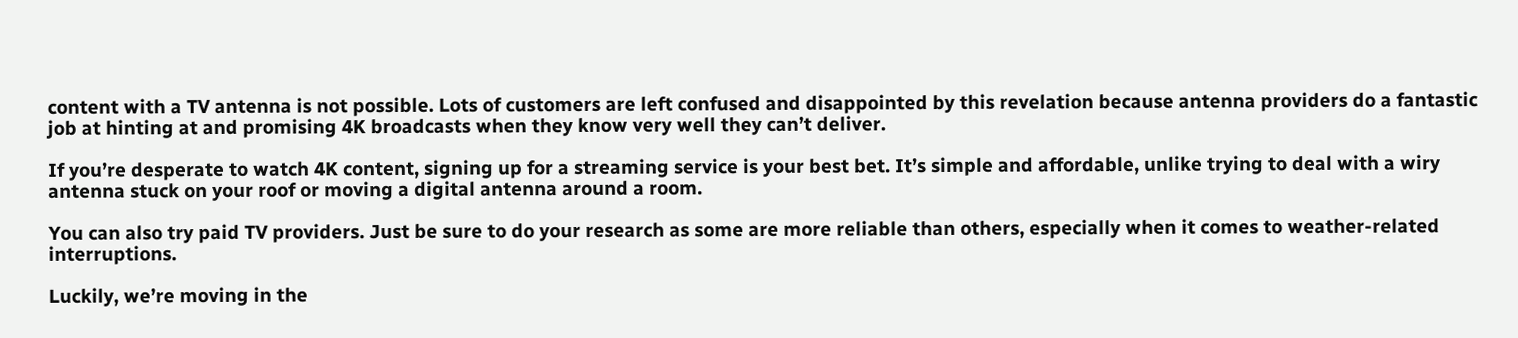content with a TV antenna is not possible. Lots of customers are left confused and disappointed by this revelation because antenna providers do a fantastic job at hinting at and promising 4K broadcasts when they know very well they can’t deliver.

If you’re desperate to watch 4K content, signing up for a streaming service is your best bet. It’s simple and affordable, unlike trying to deal with a wiry antenna stuck on your roof or moving a digital antenna around a room.

You can also try paid TV providers. Just be sure to do your research as some are more reliable than others, especially when it comes to weather-related interruptions.

Luckily, we’re moving in the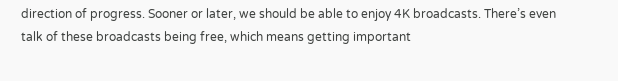direction of progress. Sooner or later, we should be able to enjoy 4K broadcasts. There’s even talk of these broadcasts being free, which means getting important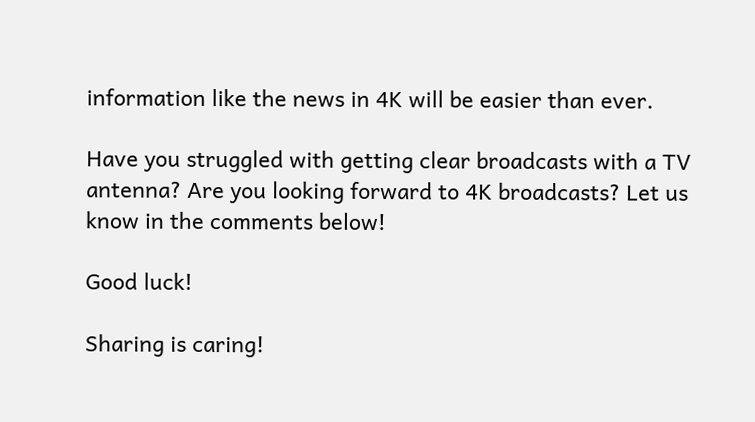information like the news in 4K will be easier than ever.

Have you struggled with getting clear broadcasts with a TV antenna? Are you looking forward to 4K broadcasts? Let us know in the comments below!

Good luck!

Sharing is caring!